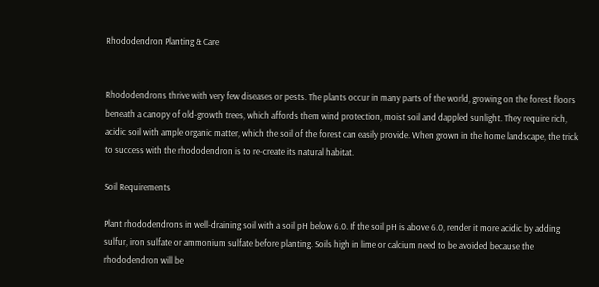Rhododendron Planting & Care


Rhododendrons thrive with very few diseases or pests. The plants occur in many parts of the world, growing on the forest floors beneath a canopy of old-growth trees, which affords them wind protection, moist soil and dappled sunlight. They require rich, acidic soil with ample organic matter, which the soil of the forest can easily provide. When grown in the home landscape, the trick to success with the rhododendron is to re-create its natural habitat.

Soil Requirements

Plant rhododendrons in well-draining soil with a soil pH below 6.0. If the soil pH is above 6.0, render it more acidic by adding sulfur, iron sulfate or ammonium sulfate before planting. Soils high in lime or calcium need to be avoided because the rhododendron will be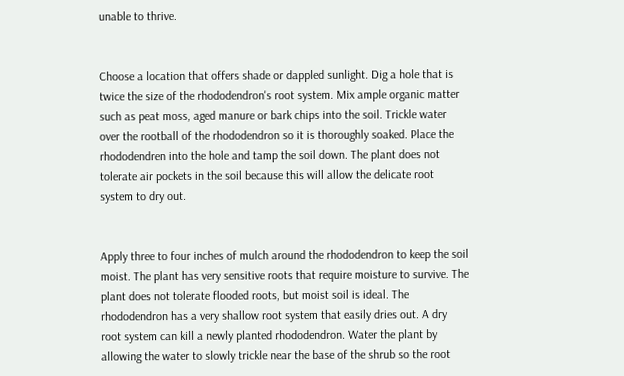unable to thrive.


Choose a location that offers shade or dappled sunlight. Dig a hole that is twice the size of the rhododendron's root system. Mix ample organic matter such as peat moss, aged manure or bark chips into the soil. Trickle water over the rootball of the rhododendron so it is thoroughly soaked. Place the rhododendren into the hole and tamp the soil down. The plant does not tolerate air pockets in the soil because this will allow the delicate root system to dry out.


Apply three to four inches of mulch around the rhododendron to keep the soil moist. The plant has very sensitive roots that require moisture to survive. The plant does not tolerate flooded roots, but moist soil is ideal. The rhododendron has a very shallow root system that easily dries out. A dry root system can kill a newly planted rhododendron. Water the plant by allowing the water to slowly trickle near the base of the shrub so the root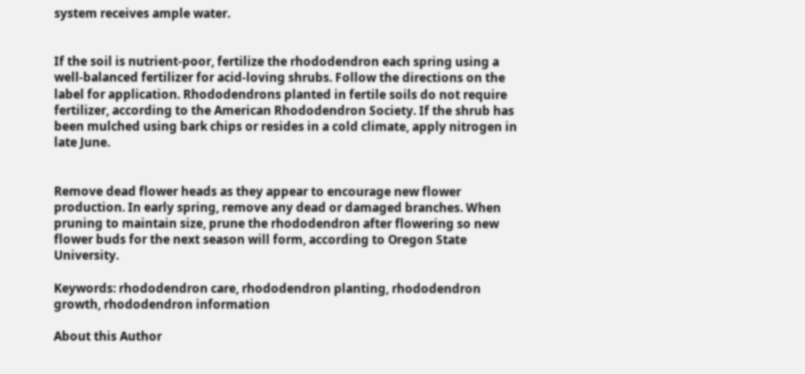system receives ample water.


If the soil is nutrient-poor, fertilize the rhododendron each spring using a well-balanced fertilizer for acid-loving shrubs. Follow the directions on the label for application. Rhododendrons planted in fertile soils do not require fertilizer, according to the American Rhododendron Society. If the shrub has been mulched using bark chips or resides in a cold climate, apply nitrogen in late June.


Remove dead flower heads as they appear to encourage new flower production. In early spring, remove any dead or damaged branches. When pruning to maintain size, prune the rhododendron after flowering so new flower buds for the next season will form, according to Oregon State University.

Keywords: rhododendron care, rhododendron planting, rhododendron growth, rhododendron information

About this Author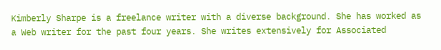Kimberly Sharpe is a freelance writer with a diverse background. She has worked as a Web writer for the past four years. She writes extensively for Associated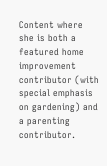Content where she is both a featured home improvement contributor (with special emphasis on gardening) and a parenting contributor.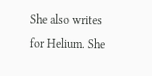She also writes for Helium. She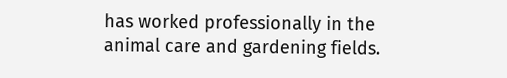has worked professionally in the animal care and gardening fields.